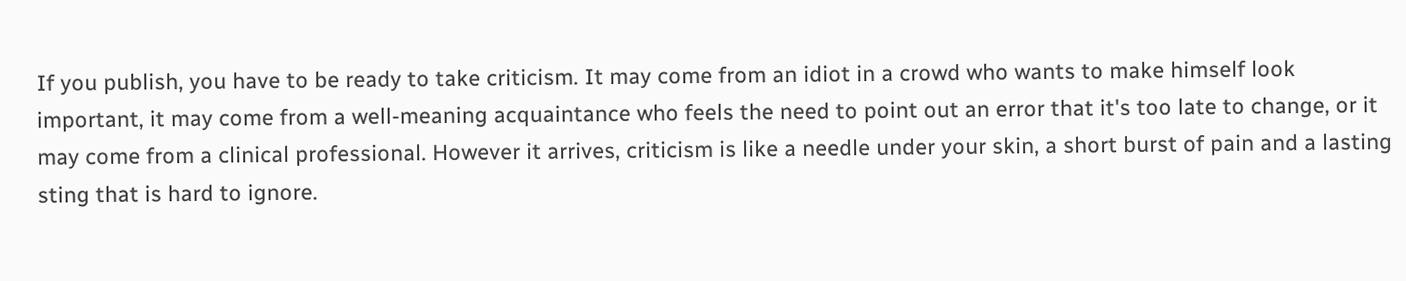If you publish, you have to be ready to take criticism. It may come from an idiot in a crowd who wants to make himself look important, it may come from a well-meaning acquaintance who feels the need to point out an error that it's too late to change, or it may come from a clinical professional. However it arrives, criticism is like a needle under your skin, a short burst of pain and a lasting sting that is hard to ignore.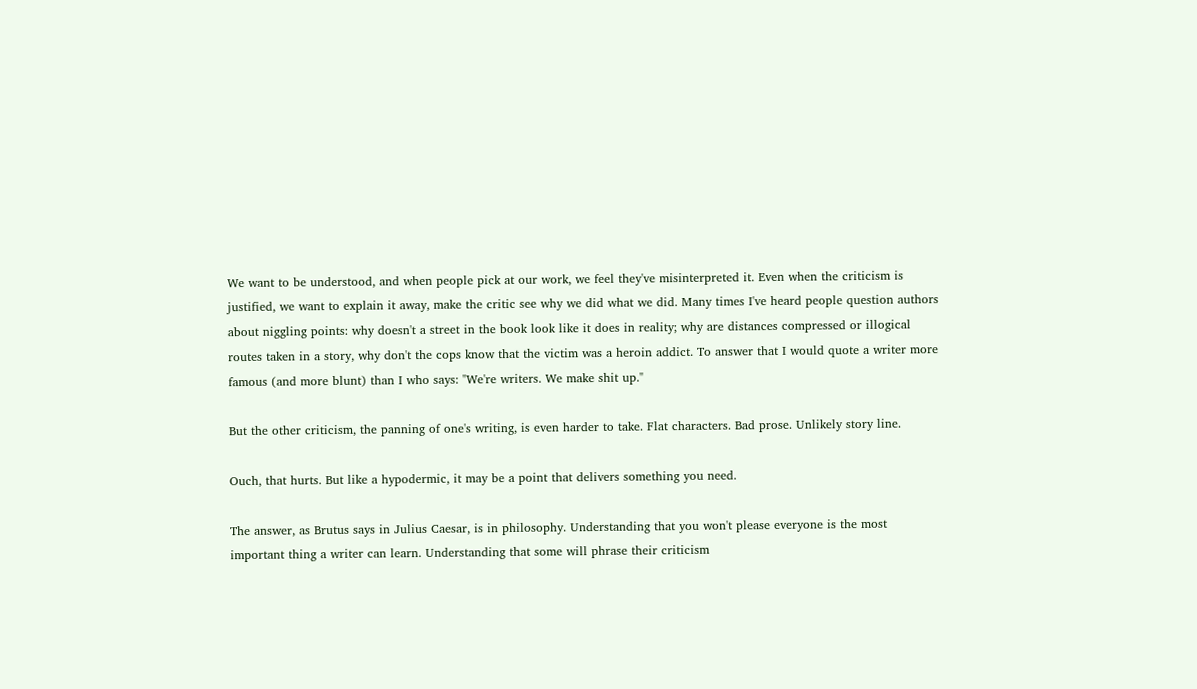We want to be understood, and when people pick at our work, we feel they've misinterpreted it. Even when the criticism is justified, we want to explain it away, make the critic see why we did what we did. Many times I've heard people question authors about niggling points: why doesn't a street in the book look like it does in reality; why are distances compressed or illogical routes taken in a story, why don't the cops know that the victim was a heroin addict. To answer that I would quote a writer more famous (and more blunt) than I who says: "We're writers. We make shit up."

But the other criticism, the panning of one's writing, is even harder to take. Flat characters. Bad prose. Unlikely story line.

Ouch, that hurts. But like a hypodermic, it may be a point that delivers something you need.

The answer, as Brutus says in Julius Caesar, is in philosophy. Understanding that you won't please everyone is the most important thing a writer can learn. Understanding that some will phrase their criticism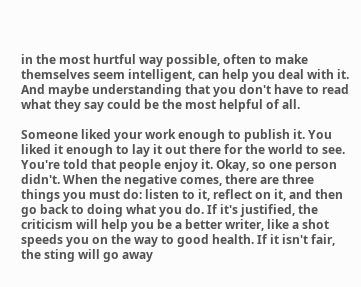in the most hurtful way possible, often to make themselves seem intelligent, can help you deal with it. And maybe understanding that you don't have to read what they say could be the most helpful of all.

Someone liked your work enough to publish it. You liked it enough to lay it out there for the world to see. You're told that people enjoy it. Okay, so one person didn't. When the negative comes, there are three things you must do: listen to it, reflect on it, and then go back to doing what you do. If it's justified, the criticism will help you be a better writer, like a shot speeds you on the way to good health. If it isn't fair, the sting will go away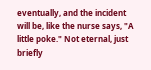eventually, and the incident will be, like the nurse says, "A little poke." Not eternal, just briefly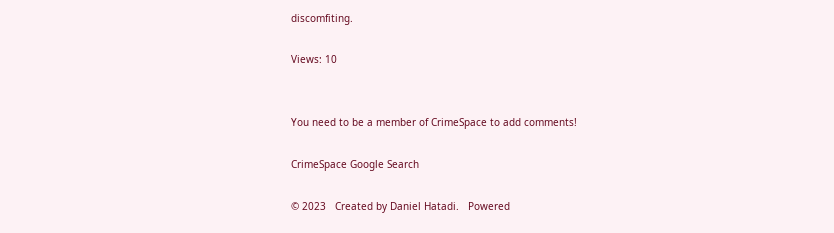discomfiting.

Views: 10


You need to be a member of CrimeSpace to add comments!

CrimeSpace Google Search

© 2023   Created by Daniel Hatadi.   Powered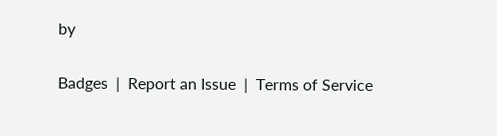by

Badges  |  Report an Issue  |  Terms of Service